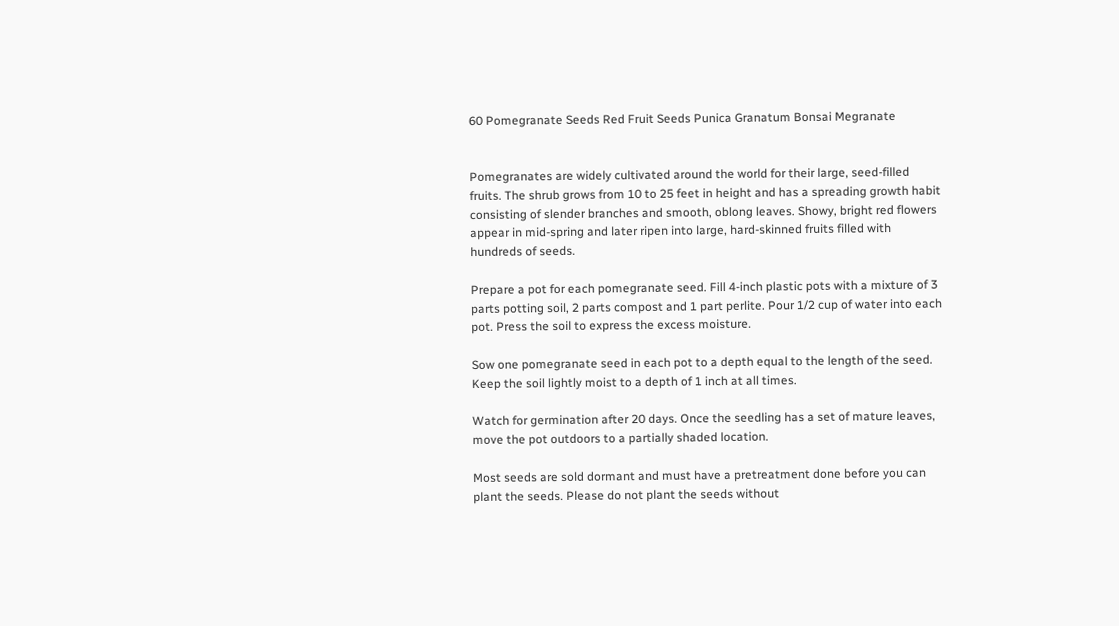60 Pomegranate Seeds Red Fruit Seeds Punica Granatum Bonsai Megranate


Pomegranates are widely cultivated around the world for their large, seed-filled fruits. The shrub grows from 10 to 25 feet in height and has a spreading growth habit consisting of slender branches and smooth, oblong leaves. Showy, bright red flowers appear in mid-spring and later ripen into large, hard-skinned fruits filled with hundreds of seeds.

Prepare a pot for each pomegranate seed. Fill 4-inch plastic pots with a mixture of 3 parts potting soil, 2 parts compost and 1 part perlite. Pour 1/2 cup of water into each pot. Press the soil to express the excess moisture.

Sow one pomegranate seed in each pot to a depth equal to the length of the seed. Keep the soil lightly moist to a depth of 1 inch at all times.

Watch for germination after 20 days. Once the seedling has a set of mature leaves, move the pot outdoors to a partially shaded location.

Most seeds are sold dormant and must have a pretreatment done before you can plant the seeds. Please do not plant the seeds without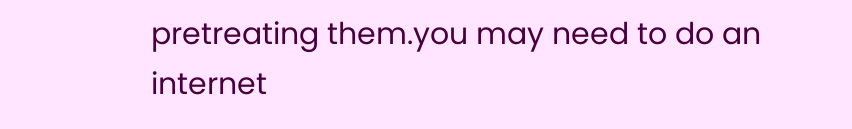pretreating them.you may need to do an internet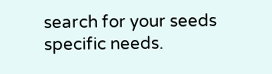search for your seeds specific needs.